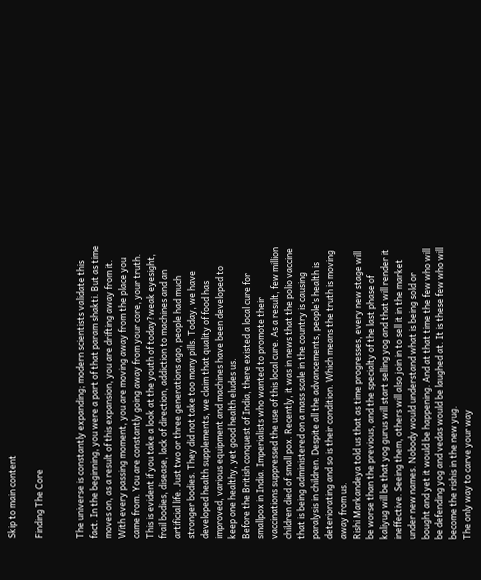Skip to main content

Finding The Core


The universe is constantly expanding; modern scientists validate this fact. In the beginning, you were a part of that param shakti. But as time moves on, as a result of this expansion, you are drifting away from it. With every passing moment, you are moving away from the place you came from. You are constantly going away from your core, your truth.
This is evident if you take a look at the youth of today?weak eyesight, frail bodies, disease, lack of direction, addiction to machines and an artificial life. Just two or three generations ago, people had much stronger bodies. They did not take too many pills. Today, we have developed health supplements, we claim that quality of food has improved, various equipment and machines have been developed to keep one healthy, yet good health eludes us.
Before the British conquest of India, there existed a local cure for smallpox in India. Imperialists who wanted to promote their vaccinations suppressed the use of this local cure. As a result, few million children died of small pox. Recently, it was in news that the polio vaccine that is being administered on a mass scale in the country is causing paralysis in children. Despite all the advancements, people’s health is deteriorating and so is their condition. Which means the truth is moving away from us.
Rishi Markandeya told us that as time progresses, every new stage will be worse than the previous, and the specialty of the last phase of kaliyug will be that yog gurus will start selling yog and that will render it ineffective. Seeing them, others will also join in to sell it in the market under new names. Nobody would understand what is being sold or bought and yet it would be happening. And at that time the few who will be defending yog and vedas would be laughed at. It is these few who will become the rishis in the new yug.
The only way to carve your way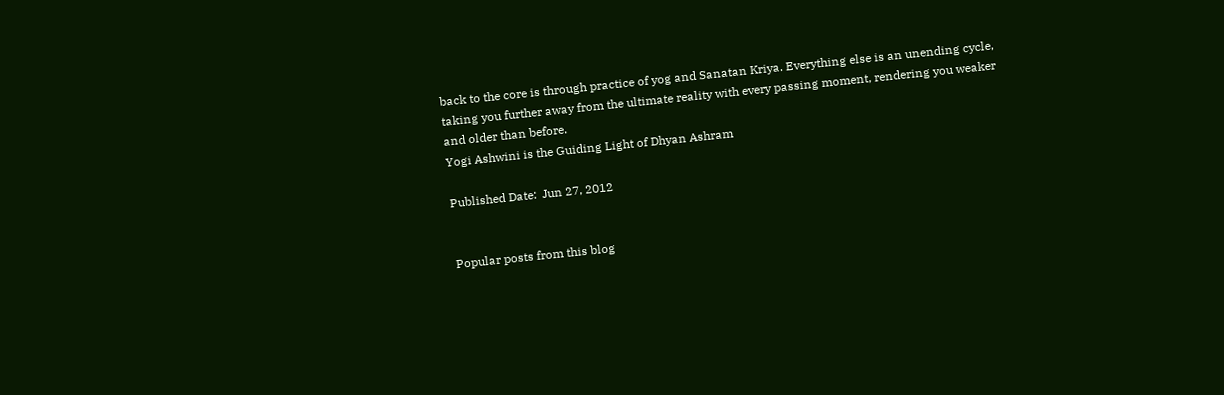back to the core is through practice of yog and Sanatan Kriya. Everything else is an unending cycle, taking you further away from the ultimate reality with every passing moment, rendering you weaker and older than before.
Yogi Ashwini is the Guiding Light of Dhyan Ashram

Published Date:  Jun 27, 2012


Popular posts from this blog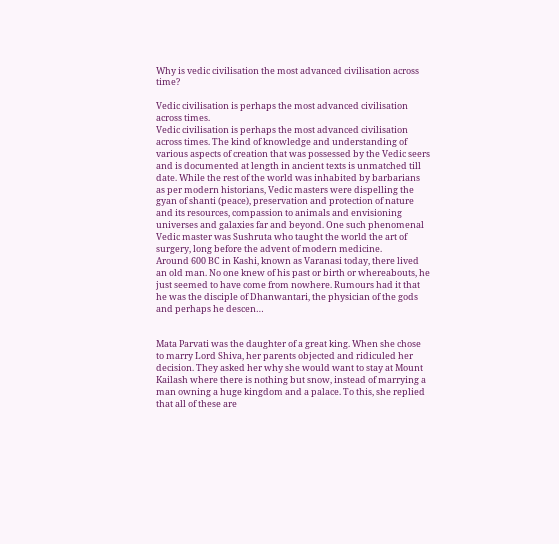Why is vedic civilisation the most advanced civilisation across time?

Vedic civilisation is perhaps the most advanced civilisation across times.
Vedic civilisation is perhaps the most advanced civilisation across times. The kind of knowledge and understanding of various aspects of creation that was possessed by the Vedic seers and is documented at length in ancient texts is unmatched till date. While the rest of the world was inhabited by barbarians as per modern historians, Vedic masters were dispelling the gyan of shanti (peace), preservation and protection of nature and its resources, compassion to animals and envisioning universes and galaxies far and beyond. One such phenomenal Vedic master was Sushruta who taught the world the art of surgery, long before the advent of modern medicine.
Around 600 BC in Kashi, known as Varanasi today, there lived an old man. No one knew of his past or birth or whereabouts, he just seemed to have come from nowhere. Rumours had it that he was the disciple of Dhanwantari, the physician of the gods and perhaps he descen…


Mata Parvati was the daughter of a great king. When she chose to marry Lord Shiva, her parents objected and ridiculed her decision. They asked her why she would want to stay at Mount Kailash where there is nothing but snow, instead of marrying a man owning a huge kingdom and a palace. To this, she replied that all of these are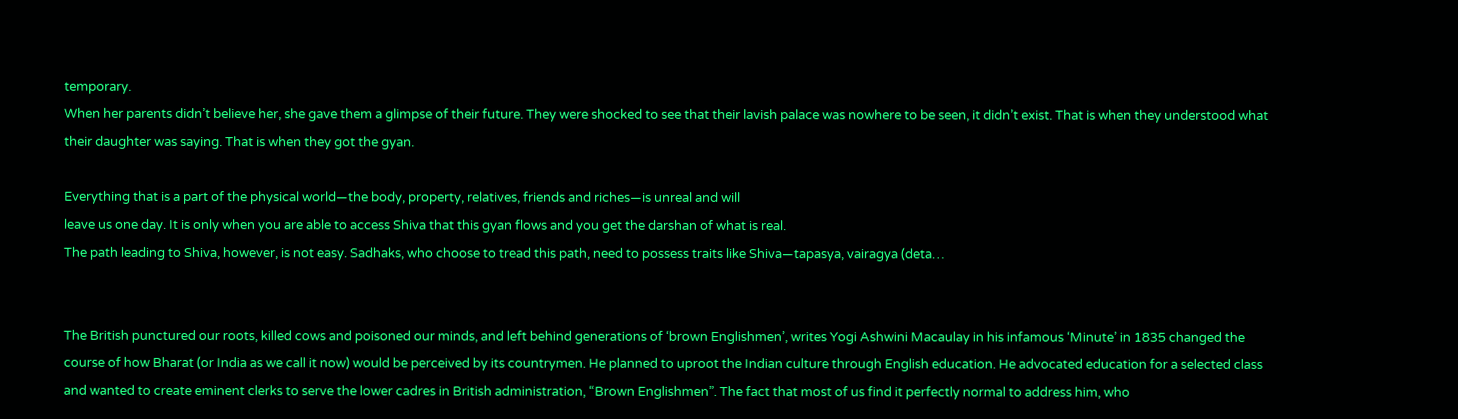temporary.
When her parents didn’t believe her, she gave them a glimpse of their future. They were shocked to see that their lavish palace was nowhere to be seen, it didn’t exist. That is when they understood what their daughter was saying. That is when they got the gyan.

Everything that is a part of the physical world—the body, property, relatives, friends and riches—is unreal and will
leave us one day. It is only when you are able to access Shiva that this gyan flows and you get the darshan of what is real.
The path leading to Shiva, however, is not easy. Sadhaks, who choose to tread this path, need to possess traits like Shiva—tapasya, vairagya (deta…


The British punctured our roots, killed cows and poisoned our minds, and left behind generations of ‘brown Englishmen’, writes Yogi Ashwini Macaulay in his infamous ‘Minute’ in 1835 changed the course of how Bharat (or India as we call it now) would be perceived by its countrymen. He planned to uproot the Indian culture through English education. He advocated education for a selected class and wanted to create eminent clerks to serve the lower cadres in British administration, “Brown Englishmen”. The fact that most of us find it perfectly normal to address him, who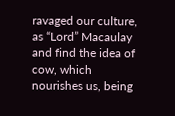ravaged our culture, as “Lord” Macaulay and find the idea of cow, which nourishes us, being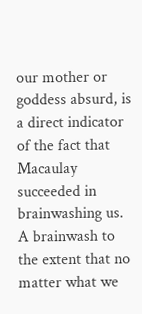our mother or goddess absurd, is a direct indicator of the fact that Macaulay succeeded in brainwashing us. A brainwash to the extent that no matter what we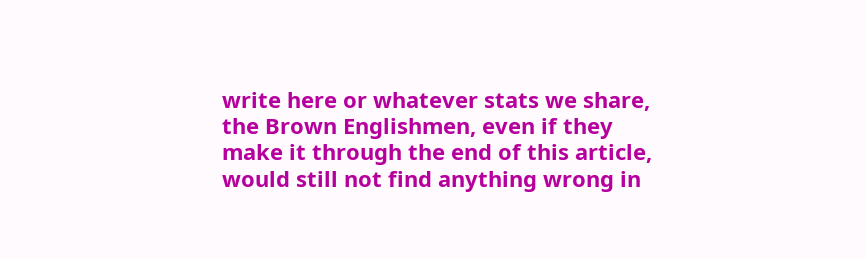write here or whatever stats we share, the Brown Englishmen, even if they make it through the end of this article, would still not find anything wrong in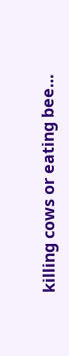killing cows or eating bee…